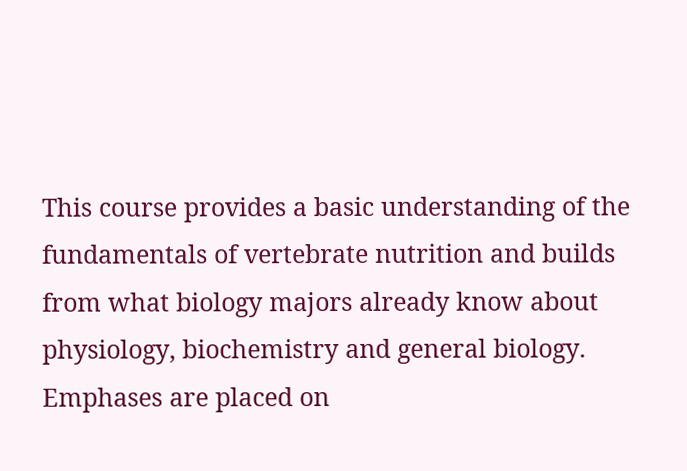This course provides a basic understanding of the fundamentals of vertebrate nutrition and builds from what biology majors already know about physiology, biochemistry and general biology. Emphases are placed on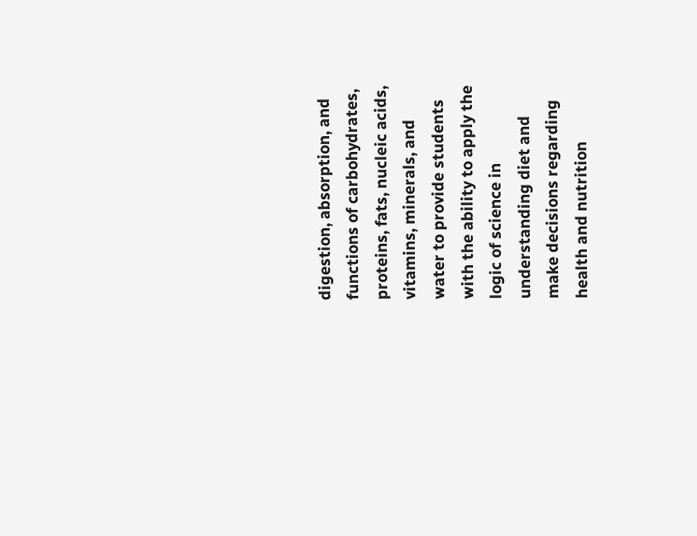digestion, absorption, and functions of carbohydrates, proteins, fats, nucleic acids, vitamins, minerals, and water to provide students with the ability to apply the logic of science in understanding diet and make decisions regarding health and nutrition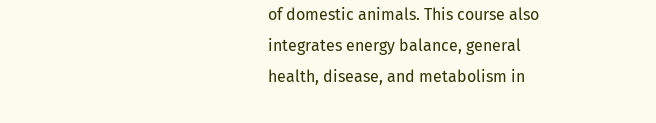of domestic animals. This course also integrates energy balance, general health, disease, and metabolism in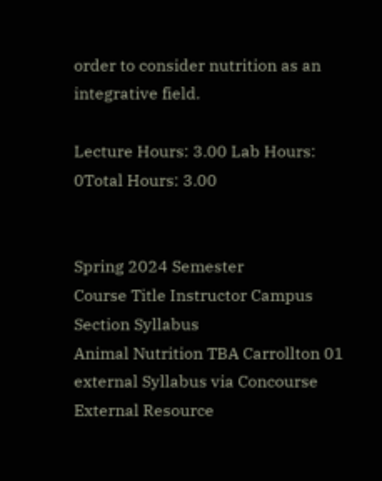order to consider nutrition as an integrative field.

Lecture Hours: 3.00 Lab Hours: 0Total Hours: 3.00


Spring 2024 Semester
Course Title Instructor Campus Section Syllabus
Animal Nutrition TBA Carrollton 01 external Syllabus via Concourse External Resource